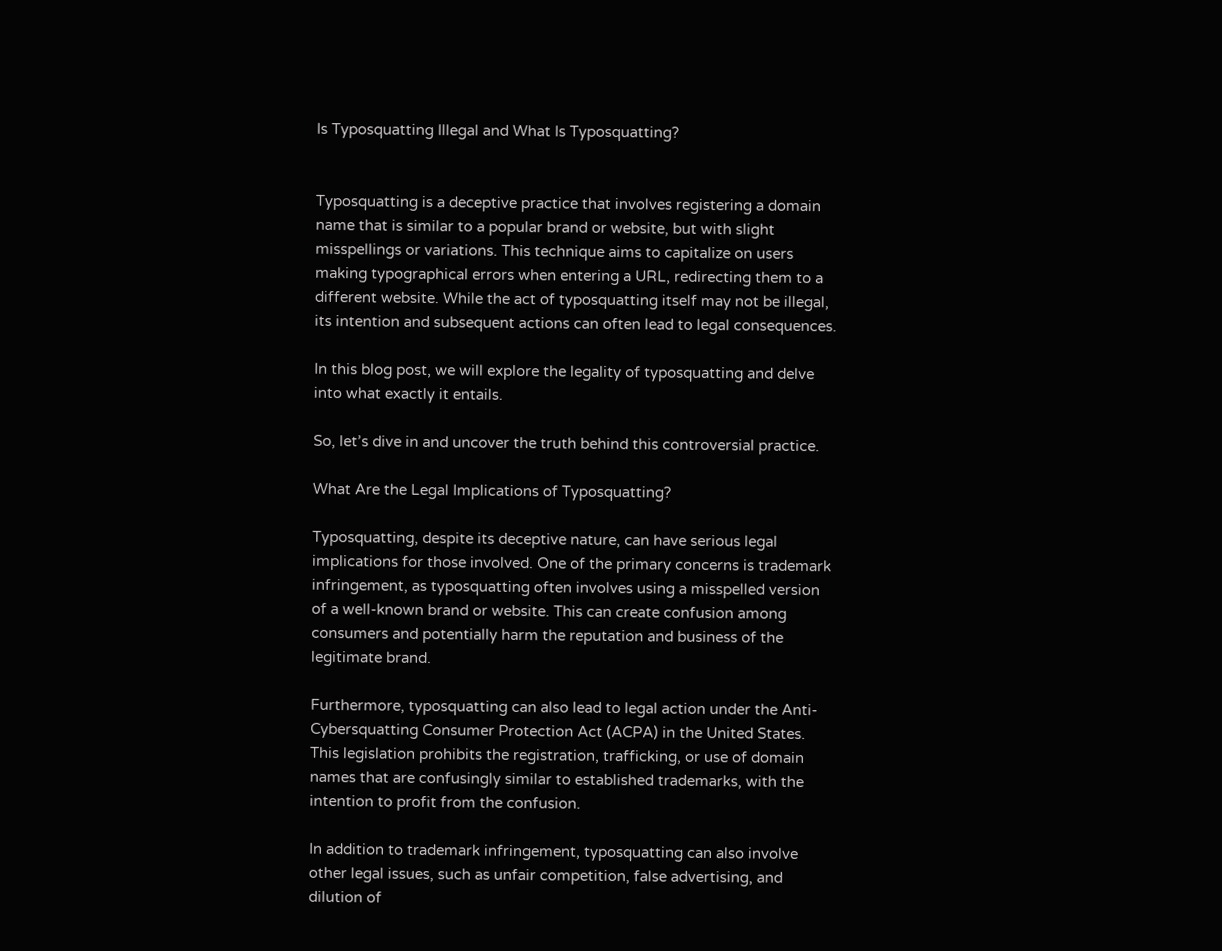Is Typosquatting Illegal and What Is Typosquatting?


Typosquatting is a deceptive practice that involves registering a domain name that is similar to a popular brand or website, but with slight misspellings or variations. This technique aims to capitalize on users making typographical errors when entering a URL, redirecting them to a different website. While the act of typosquatting itself may not be illegal, its intention and subsequent actions can often lead to legal consequences.

In this blog post, we will explore the legality of typosquatting and delve into what exactly it entails.

So, let’s dive in and uncover the truth behind this controversial practice.

What Are the Legal Implications of Typosquatting?

Typosquatting, despite its deceptive nature, can have serious legal implications for those involved. One of the primary concerns is trademark infringement, as typosquatting often involves using a misspelled version of a well-known brand or website. This can create confusion among consumers and potentially harm the reputation and business of the legitimate brand.

Furthermore, typosquatting can also lead to legal action under the Anti-Cybersquatting Consumer Protection Act (ACPA) in the United States. This legislation prohibits the registration, trafficking, or use of domain names that are confusingly similar to established trademarks, with the intention to profit from the confusion.

In addition to trademark infringement, typosquatting can also involve other legal issues, such as unfair competition, false advertising, and dilution of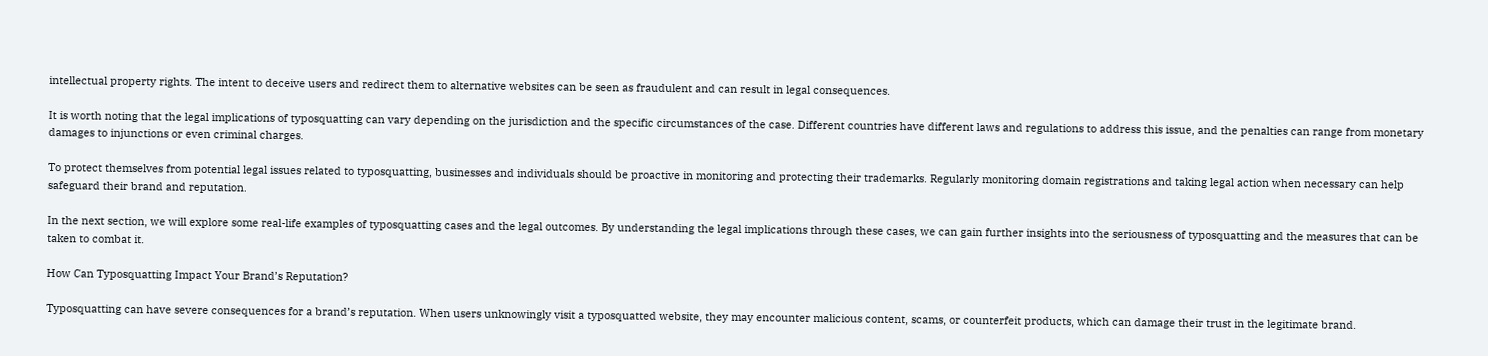intellectual property rights. The intent to deceive users and redirect them to alternative websites can be seen as fraudulent and can result in legal consequences.

It is worth noting that the legal implications of typosquatting can vary depending on the jurisdiction and the specific circumstances of the case. Different countries have different laws and regulations to address this issue, and the penalties can range from monetary damages to injunctions or even criminal charges.

To protect themselves from potential legal issues related to typosquatting, businesses and individuals should be proactive in monitoring and protecting their trademarks. Regularly monitoring domain registrations and taking legal action when necessary can help safeguard their brand and reputation.

In the next section, we will explore some real-life examples of typosquatting cases and the legal outcomes. By understanding the legal implications through these cases, we can gain further insights into the seriousness of typosquatting and the measures that can be taken to combat it.

How Can Typosquatting Impact Your Brand’s Reputation?

Typosquatting can have severe consequences for a brand’s reputation. When users unknowingly visit a typosquatted website, they may encounter malicious content, scams, or counterfeit products, which can damage their trust in the legitimate brand.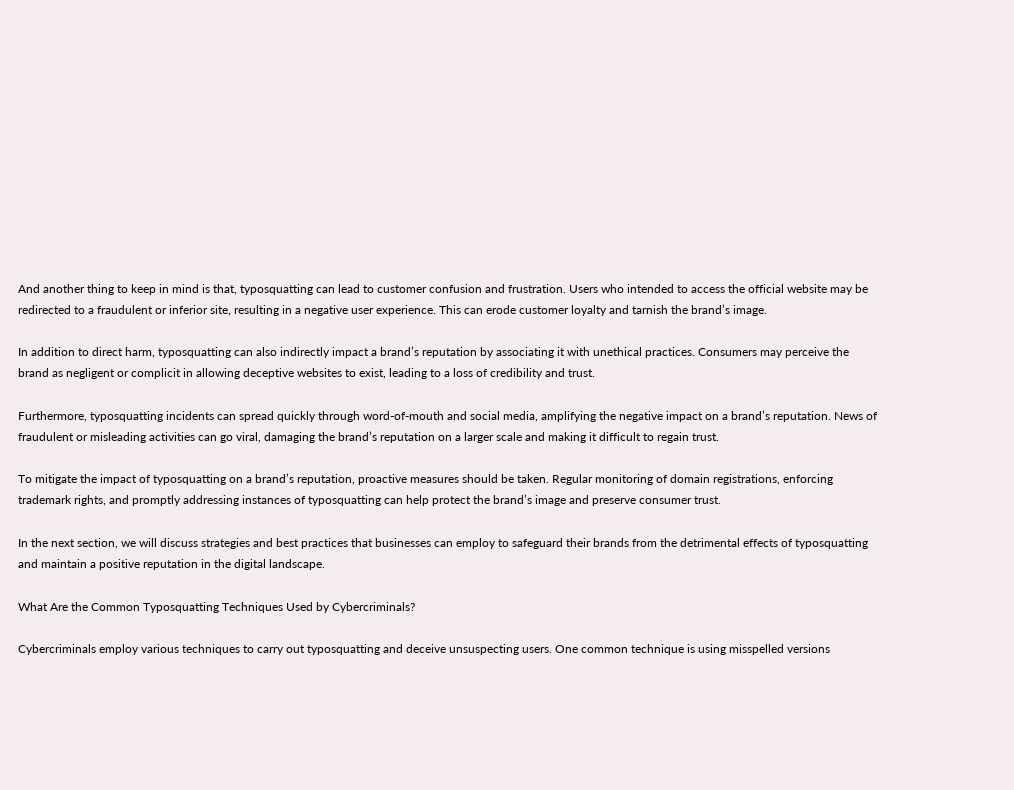And another thing to keep in mind is that, typosquatting can lead to customer confusion and frustration. Users who intended to access the official website may be redirected to a fraudulent or inferior site, resulting in a negative user experience. This can erode customer loyalty and tarnish the brand’s image.

In addition to direct harm, typosquatting can also indirectly impact a brand’s reputation by associating it with unethical practices. Consumers may perceive the brand as negligent or complicit in allowing deceptive websites to exist, leading to a loss of credibility and trust.

Furthermore, typosquatting incidents can spread quickly through word-of-mouth and social media, amplifying the negative impact on a brand’s reputation. News of fraudulent or misleading activities can go viral, damaging the brand’s reputation on a larger scale and making it difficult to regain trust.

To mitigate the impact of typosquatting on a brand’s reputation, proactive measures should be taken. Regular monitoring of domain registrations, enforcing trademark rights, and promptly addressing instances of typosquatting can help protect the brand’s image and preserve consumer trust.

In the next section, we will discuss strategies and best practices that businesses can employ to safeguard their brands from the detrimental effects of typosquatting and maintain a positive reputation in the digital landscape.

What Are the Common Typosquatting Techniques Used by Cybercriminals?

Cybercriminals employ various techniques to carry out typosquatting and deceive unsuspecting users. One common technique is using misspelled versions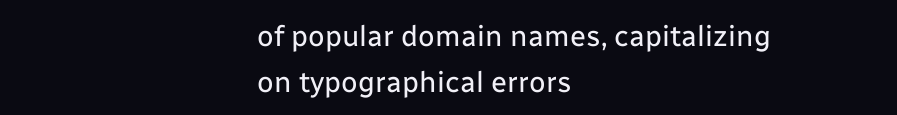of popular domain names, capitalizing on typographical errors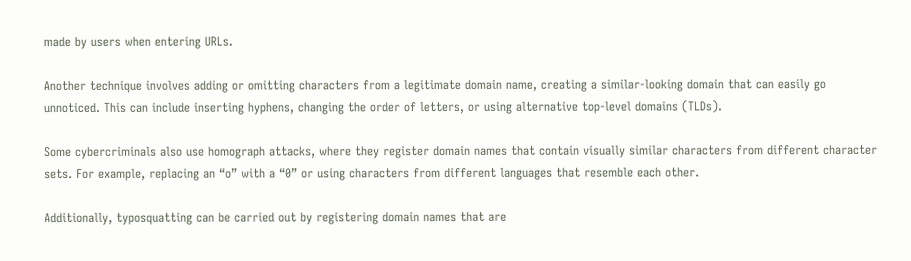made by users when entering URLs.

Another technique involves adding or omitting characters from a legitimate domain name, creating a similar-looking domain that can easily go unnoticed. This can include inserting hyphens, changing the order of letters, or using alternative top-level domains (TLDs).

Some cybercriminals also use homograph attacks, where they register domain names that contain visually similar characters from different character sets. For example, replacing an “o” with a “0” or using characters from different languages that resemble each other.

Additionally, typosquatting can be carried out by registering domain names that are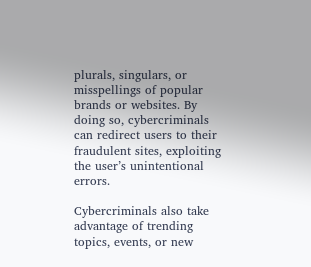plurals, singulars, or misspellings of popular brands or websites. By doing so, cybercriminals can redirect users to their fraudulent sites, exploiting the user’s unintentional errors.

Cybercriminals also take advantage of trending topics, events, or new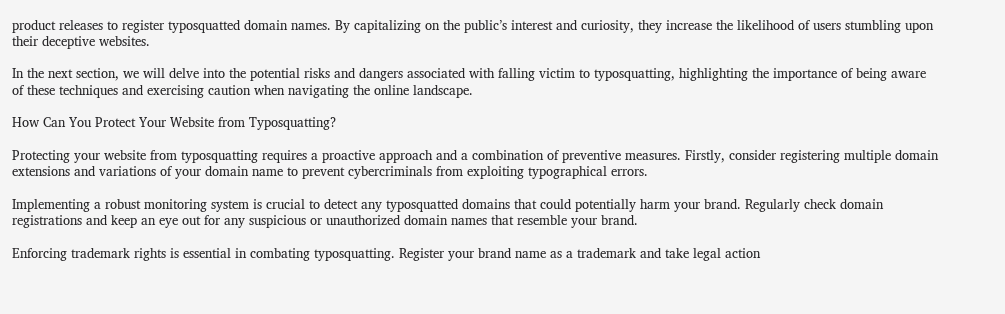product releases to register typosquatted domain names. By capitalizing on the public’s interest and curiosity, they increase the likelihood of users stumbling upon their deceptive websites.

In the next section, we will delve into the potential risks and dangers associated with falling victim to typosquatting, highlighting the importance of being aware of these techniques and exercising caution when navigating the online landscape.

How Can You Protect Your Website from Typosquatting?

Protecting your website from typosquatting requires a proactive approach and a combination of preventive measures. Firstly, consider registering multiple domain extensions and variations of your domain name to prevent cybercriminals from exploiting typographical errors.

Implementing a robust monitoring system is crucial to detect any typosquatted domains that could potentially harm your brand. Regularly check domain registrations and keep an eye out for any suspicious or unauthorized domain names that resemble your brand.

Enforcing trademark rights is essential in combating typosquatting. Register your brand name as a trademark and take legal action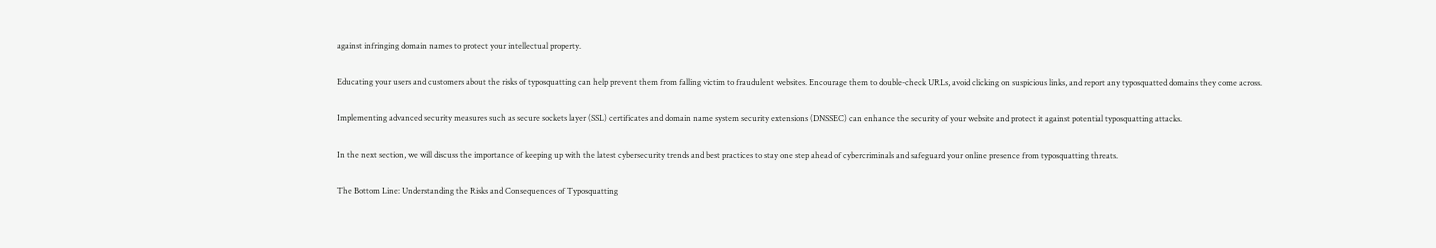against infringing domain names to protect your intellectual property.

Educating your users and customers about the risks of typosquatting can help prevent them from falling victim to fraudulent websites. Encourage them to double-check URLs, avoid clicking on suspicious links, and report any typosquatted domains they come across.

Implementing advanced security measures such as secure sockets layer (SSL) certificates and domain name system security extensions (DNSSEC) can enhance the security of your website and protect it against potential typosquatting attacks.

In the next section, we will discuss the importance of keeping up with the latest cybersecurity trends and best practices to stay one step ahead of cybercriminals and safeguard your online presence from typosquatting threats.

The Bottom Line: Understanding the Risks and Consequences of Typosquatting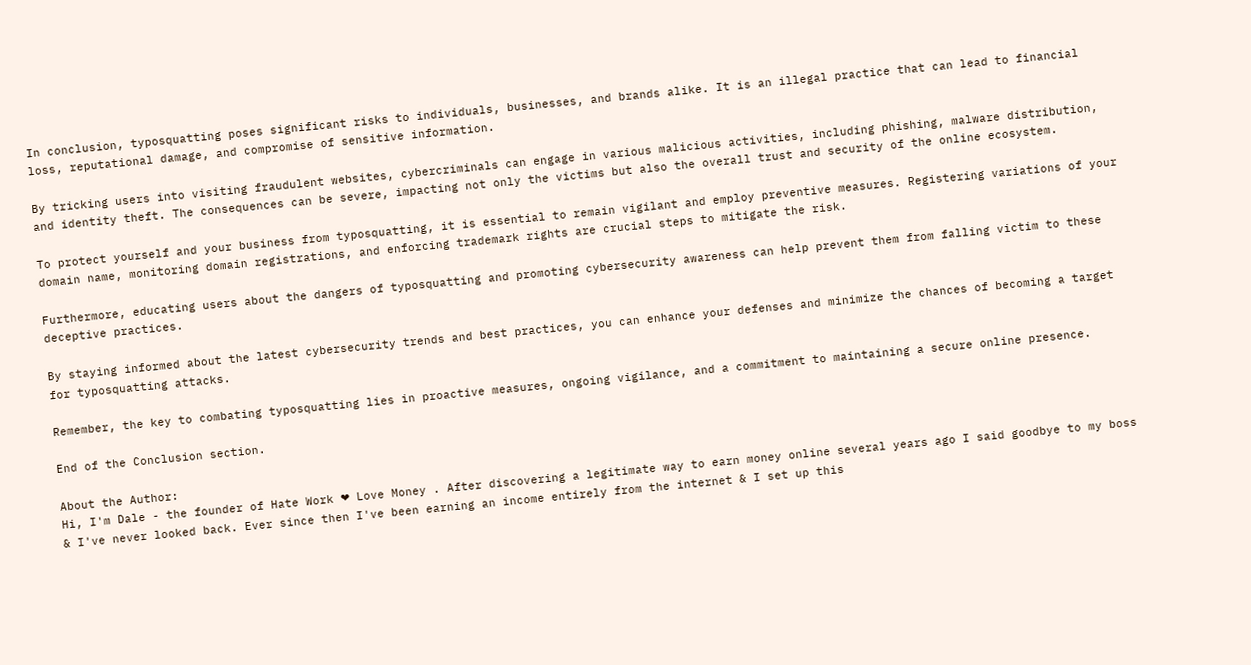In conclusion, typosquatting poses significant risks to individuals, businesses, and brands alike. It is an illegal practice that can lead to financial loss, reputational damage, and compromise of sensitive information.

By tricking users into visiting fraudulent websites, cybercriminals can engage in various malicious activities, including phishing, malware distribution, and identity theft. The consequences can be severe, impacting not only the victims but also the overall trust and security of the online ecosystem.

To protect yourself and your business from typosquatting, it is essential to remain vigilant and employ preventive measures. Registering variations of your domain name, monitoring domain registrations, and enforcing trademark rights are crucial steps to mitigate the risk.

Furthermore, educating users about the dangers of typosquatting and promoting cybersecurity awareness can help prevent them from falling victim to these deceptive practices.

By staying informed about the latest cybersecurity trends and best practices, you can enhance your defenses and minimize the chances of becoming a target for typosquatting attacks.

Remember, the key to combating typosquatting lies in proactive measures, ongoing vigilance, and a commitment to maintaining a secure online presence.

End of the Conclusion section.

About the Author:
Hi, I'm Dale - the founder of Hate Work ❤ Love Money . After discovering a legitimate way to earn money online several years ago I said goodbye to my boss & I've never looked back. Ever since then I've been earning an income entirely from the internet & I set up this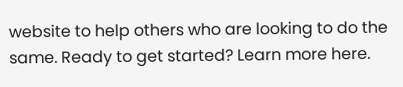website to help others who are looking to do the same. Ready to get started? Learn more here.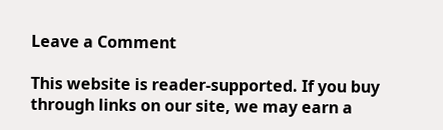Leave a Comment

This website is reader-supported. If you buy through links on our site, we may earn a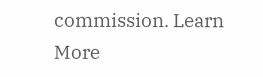commission. Learn More